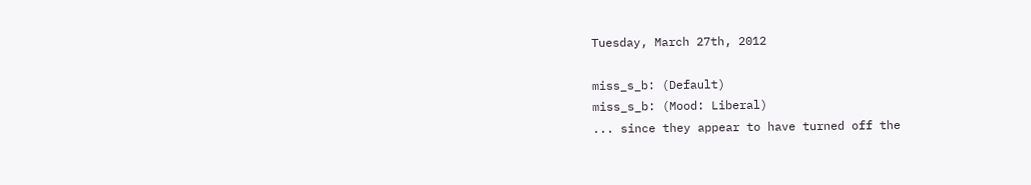Tuesday, March 27th, 2012

miss_s_b: (Default)
miss_s_b: (Mood: Liberal)
... since they appear to have turned off the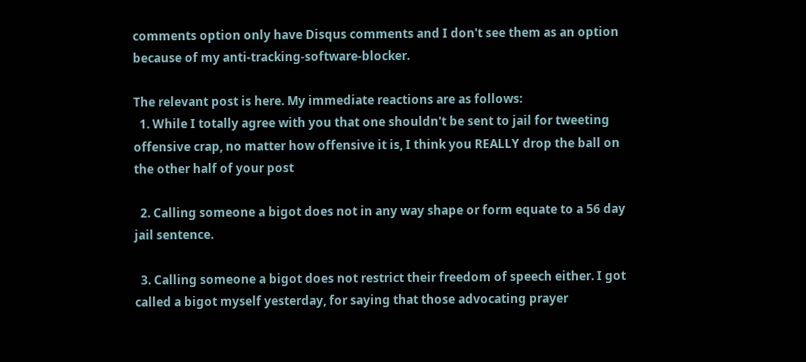comments option only have Disqus comments and I don't see them as an option because of my anti-tracking-software-blocker.

The relevant post is here. My immediate reactions are as follows:
  1. While I totally agree with you that one shouldn't be sent to jail for tweeting offensive crap, no matter how offensive it is, I think you REALLY drop the ball on the other half of your post

  2. Calling someone a bigot does not in any way shape or form equate to a 56 day jail sentence.

  3. Calling someone a bigot does not restrict their freedom of speech either. I got called a bigot myself yesterday, for saying that those advocating prayer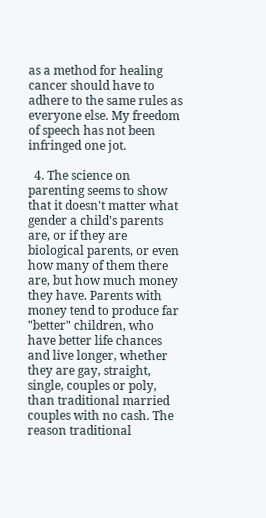as a method for healing cancer should have to adhere to the same rules as everyone else. My freedom of speech has not been infringed one jot.

  4. The science on parenting seems to show that it doesn't matter what gender a child's parents are, or if they are biological parents, or even how many of them there are, but how much money they have. Parents with money tend to produce far "better" children, who have better life chances and live longer, whether they are gay, straight, single, couples or poly, than traditional married couples with no cash. The reason traditional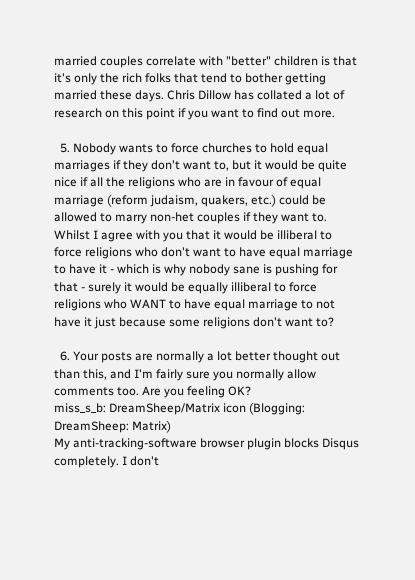married couples correlate with "better" children is that it's only the rich folks that tend to bother getting married these days. Chris Dillow has collated a lot of research on this point if you want to find out more.

  5. Nobody wants to force churches to hold equal marriages if they don't want to, but it would be quite nice if all the religions who are in favour of equal marriage (reform judaism, quakers, etc.) could be allowed to marry non-het couples if they want to. Whilst I agree with you that it would be illiberal to force religions who don't want to have equal marriage to have it - which is why nobody sane is pushing for that - surely it would be equally illiberal to force religions who WANT to have equal marriage to not have it just because some religions don't want to?

  6. Your posts are normally a lot better thought out than this, and I'm fairly sure you normally allow comments too. Are you feeling OK?
miss_s_b: DreamSheep/Matrix icon (Blogging: DreamSheep: Matrix)
My anti-tracking-software browser plugin blocks Disqus completely. I don't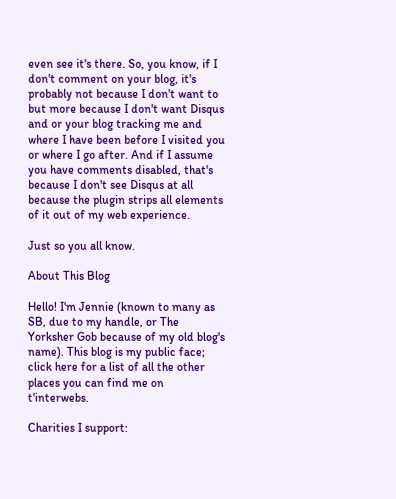even see it's there. So, you know, if I don't comment on your blog, it's probably not because I don't want to but more because I don't want Disqus and or your blog tracking me and where I have been before I visited you or where I go after. And if I assume you have comments disabled, that's because I don't see Disqus at all because the plugin strips all elements of it out of my web experience.

Just so you all know.

About This Blog

Hello! I'm Jennie (known to many as SB, due to my handle, or The Yorksher Gob because of my old blog's name). This blog is my public face; click here for a list of all the other places you can find me on t'interwebs.

Charities I support: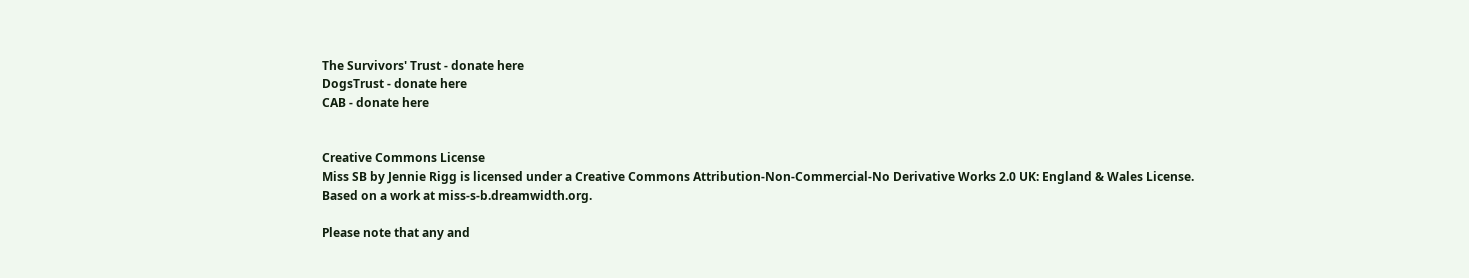The Survivors' Trust - donate here
DogsTrust - donate here
CAB - donate here


Creative Commons License
Miss SB by Jennie Rigg is licensed under a Creative Commons Attribution-Non-Commercial-No Derivative Works 2.0 UK: England & Wales License.
Based on a work at miss-s-b.dreamwidth.org.

Please note that any and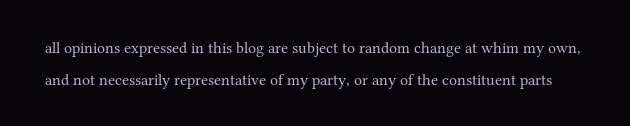all opinions expressed in this blog are subject to random change at whim my own, and not necessarily representative of my party, or any of the constituent parts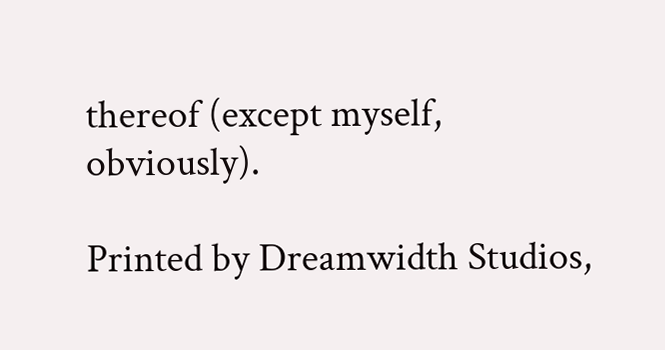thereof (except myself, obviously).

Printed by Dreamwidth Studios,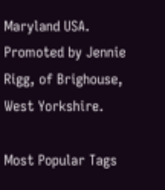Maryland USA. Promoted by Jennie Rigg, of Brighouse, West Yorkshire.

Most Popular Tags